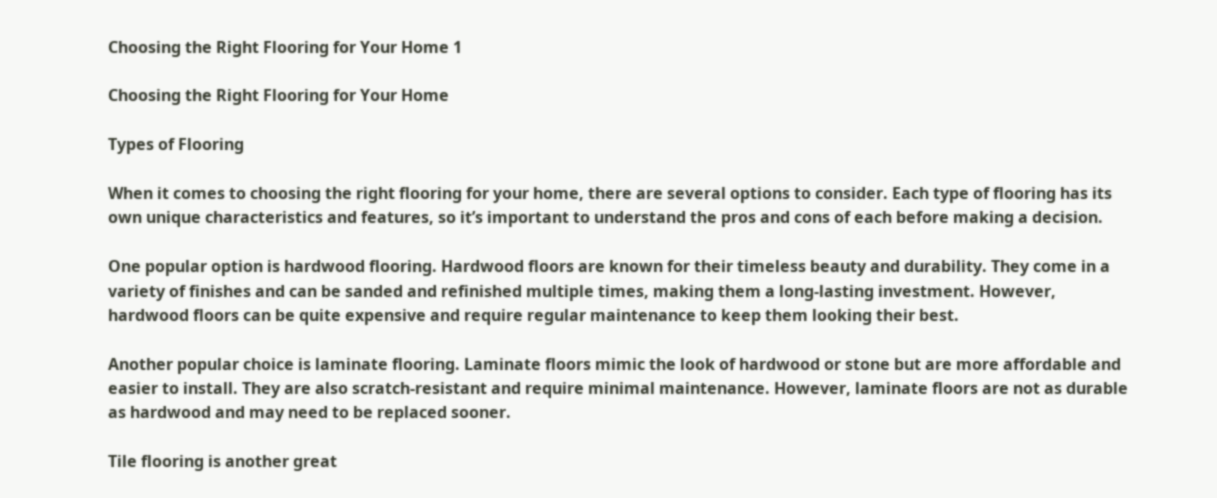Choosing the Right Flooring for Your Home 1

Choosing the Right Flooring for Your Home

Types of Flooring

When it comes to choosing the right flooring for your home, there are several options to consider. Each type of flooring has its own unique characteristics and features, so it’s important to understand the pros and cons of each before making a decision.

One popular option is hardwood flooring. Hardwood floors are known for their timeless beauty and durability. They come in a variety of finishes and can be sanded and refinished multiple times, making them a long-lasting investment. However, hardwood floors can be quite expensive and require regular maintenance to keep them looking their best.

Another popular choice is laminate flooring. Laminate floors mimic the look of hardwood or stone but are more affordable and easier to install. They are also scratch-resistant and require minimal maintenance. However, laminate floors are not as durable as hardwood and may need to be replaced sooner.

Tile flooring is another great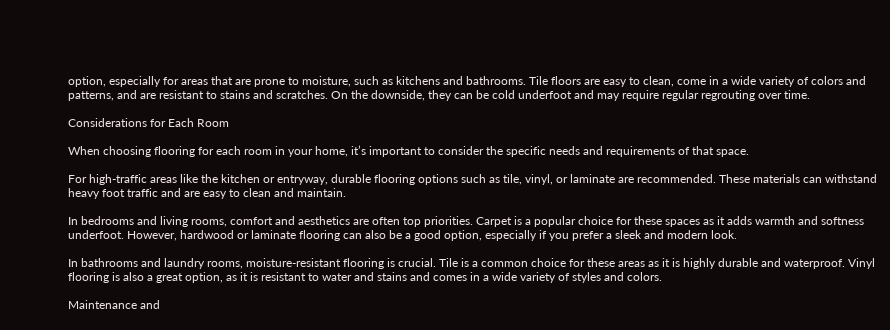option, especially for areas that are prone to moisture, such as kitchens and bathrooms. Tile floors are easy to clean, come in a wide variety of colors and patterns, and are resistant to stains and scratches. On the downside, they can be cold underfoot and may require regular regrouting over time.

Considerations for Each Room

When choosing flooring for each room in your home, it’s important to consider the specific needs and requirements of that space.

For high-traffic areas like the kitchen or entryway, durable flooring options such as tile, vinyl, or laminate are recommended. These materials can withstand heavy foot traffic and are easy to clean and maintain.

In bedrooms and living rooms, comfort and aesthetics are often top priorities. Carpet is a popular choice for these spaces as it adds warmth and softness underfoot. However, hardwood or laminate flooring can also be a good option, especially if you prefer a sleek and modern look.

In bathrooms and laundry rooms, moisture-resistant flooring is crucial. Tile is a common choice for these areas as it is highly durable and waterproof. Vinyl flooring is also a great option, as it is resistant to water and stains and comes in a wide variety of styles and colors.

Maintenance and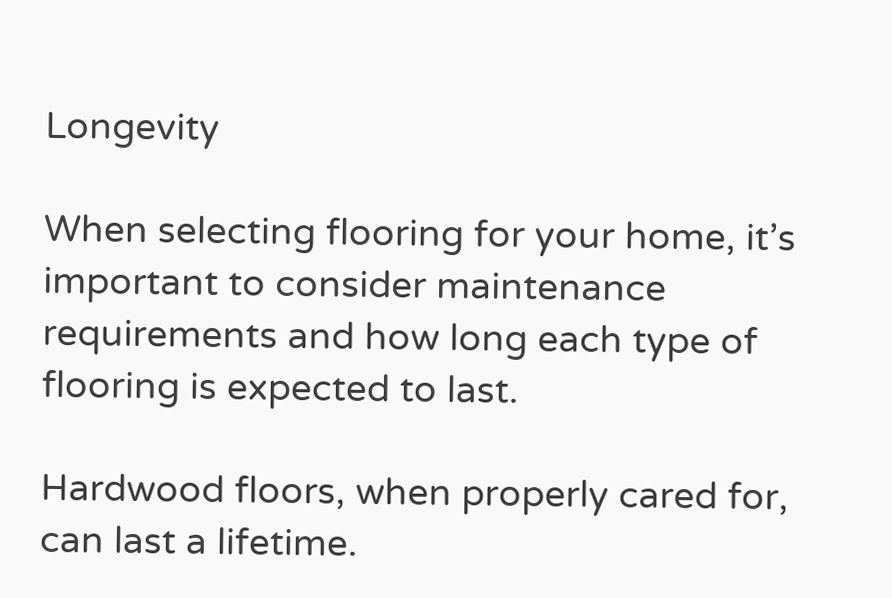Longevity

When selecting flooring for your home, it’s important to consider maintenance requirements and how long each type of flooring is expected to last.

Hardwood floors, when properly cared for, can last a lifetime.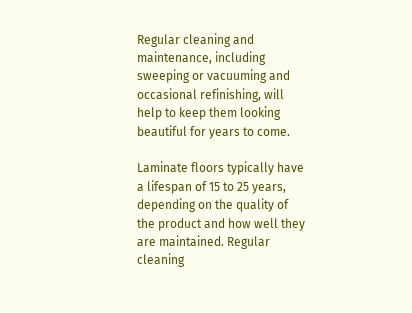Regular cleaning and maintenance, including sweeping or vacuuming and occasional refinishing, will help to keep them looking beautiful for years to come.

Laminate floors typically have a lifespan of 15 to 25 years, depending on the quality of the product and how well they are maintained. Regular cleaning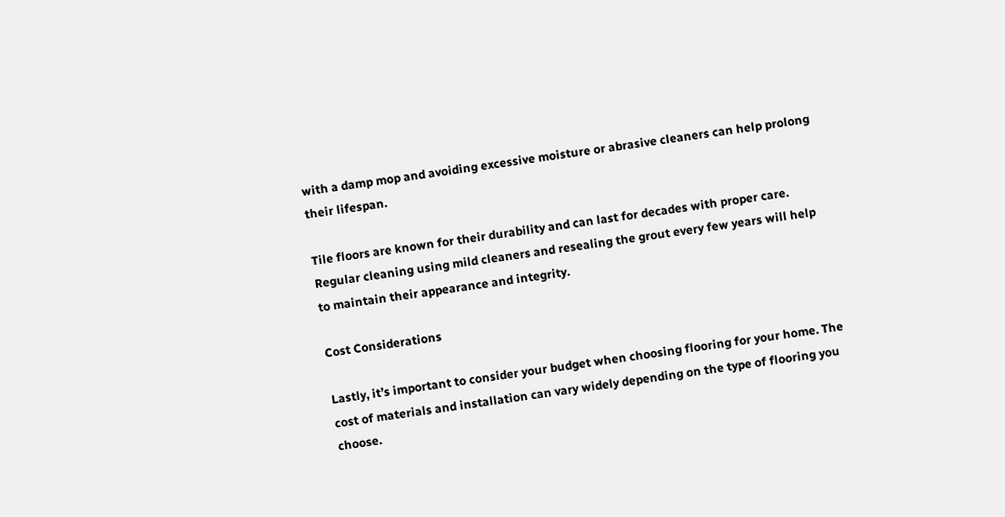with a damp mop and avoiding excessive moisture or abrasive cleaners can help prolong their lifespan.

Tile floors are known for their durability and can last for decades with proper care. Regular cleaning using mild cleaners and resealing the grout every few years will help to maintain their appearance and integrity.

Cost Considerations

Lastly, it’s important to consider your budget when choosing flooring for your home. The cost of materials and installation can vary widely depending on the type of flooring you choose.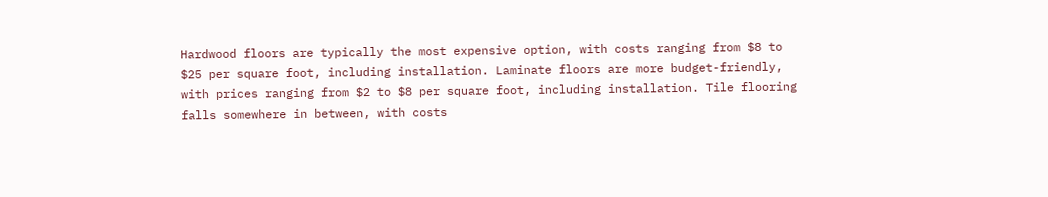Hardwood floors are typically the most expensive option, with costs ranging from $8 to $25 per square foot, including installation. Laminate floors are more budget-friendly, with prices ranging from $2 to $8 per square foot, including installation. Tile flooring falls somewhere in between, with costs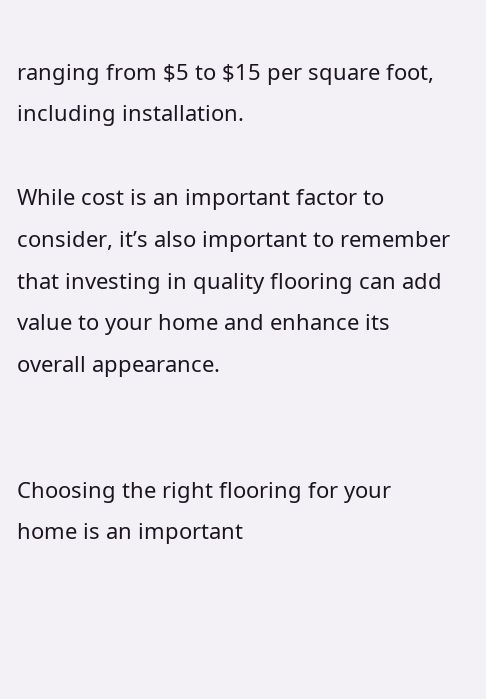ranging from $5 to $15 per square foot, including installation.

While cost is an important factor to consider, it’s also important to remember that investing in quality flooring can add value to your home and enhance its overall appearance.


Choosing the right flooring for your home is an important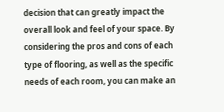decision that can greatly impact the overall look and feel of your space. By considering the pros and cons of each type of flooring, as well as the specific needs of each room, you can make an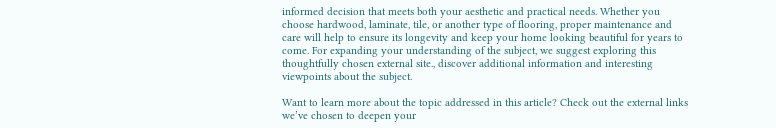informed decision that meets both your aesthetic and practical needs. Whether you choose hardwood, laminate, tile, or another type of flooring, proper maintenance and care will help to ensure its longevity and keep your home looking beautiful for years to come. For expanding your understanding of the subject, we suggest exploring this thoughtfully chosen external site., discover additional information and interesting viewpoints about the subject.

Want to learn more about the topic addressed in this article? Check out the external links we’ve chosen to deepen your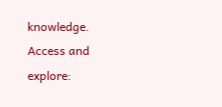knowledge. Access and explore: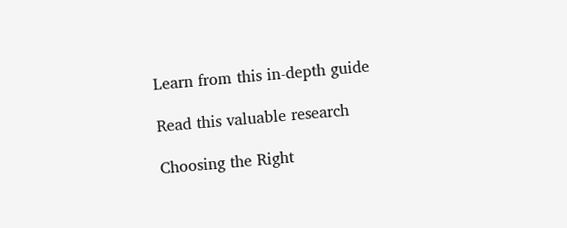Learn from this in-depth guide

Read this valuable research

Choosing the Right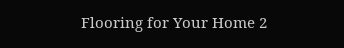Flooring for Your Home 2